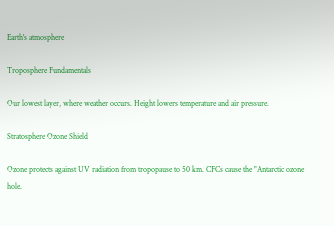Earth's atmosphere

Troposphere Fundamentals

Our lowest layer, where weather occurs. Height lowers temperature and air pressure.

Stratosphere Ozone Shield

Ozone protects against UV radiation from tropopause to 50 km. CFCs cause the "Antarctic ozone hole.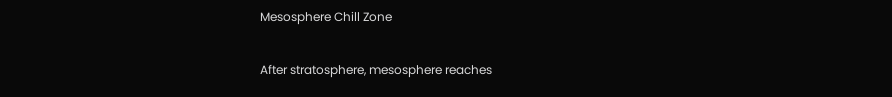Mesosphere Chill Zone

After stratosphere, mesosphere reaches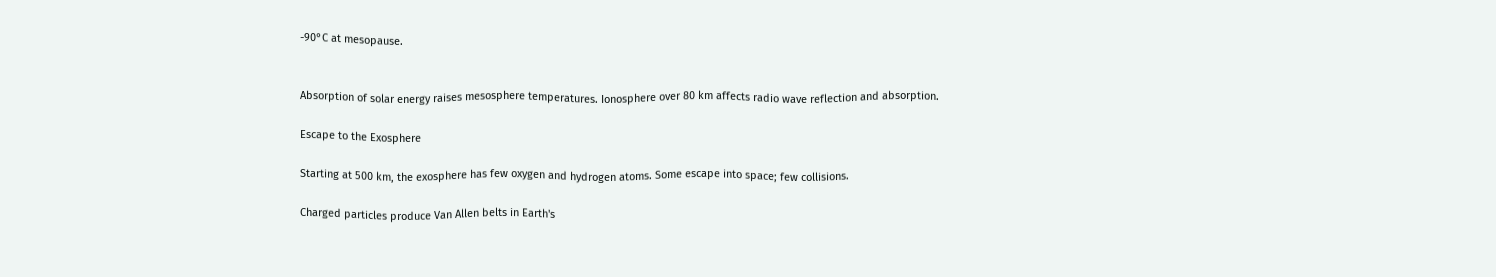-90°C at mesopause.


Absorption of solar energy raises mesosphere temperatures. Ionosphere over 80 km affects radio wave reflection and absorption.

Escape to the Exosphere

Starting at 500 km, the exosphere has few oxygen and hydrogen atoms. Some escape into space; few collisions.

Charged particles produce Van Allen belts in Earth's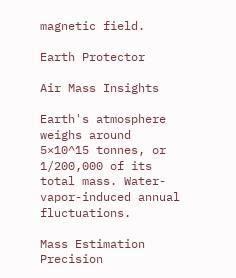magnetic field.

Earth Protector

Air Mass Insights

Earth's atmosphere weighs around 5×10^15 tonnes, or 1/200,000 of its total mass. Water-vapor-induced annual fluctuations.

Mass Estimation Precision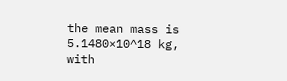the mean mass is 5.1480×10^18 kg, with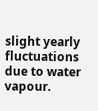slight yearly fluctuations due to water vapour.